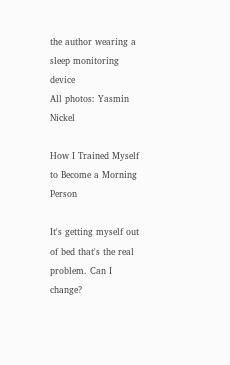the author wearing a sleep monitoring device
All photos: Yasmin Nickel

How I Trained Myself to Become a Morning Person

It's getting myself out of bed that's the real problem. Can I change?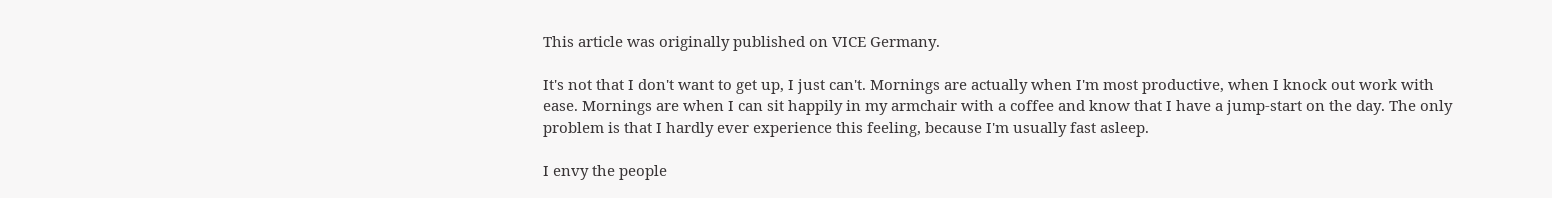This article was originally published on VICE Germany.

It's not that I don't want to get up, I just can't. Mornings are actually when I'm most productive, when I knock out work with ease. Mornings are when I can sit happily in my armchair with a coffee and know that I have a jump-start on the day. The only problem is that I hardly ever experience this feeling, because I'm usually fast asleep.

I envy the people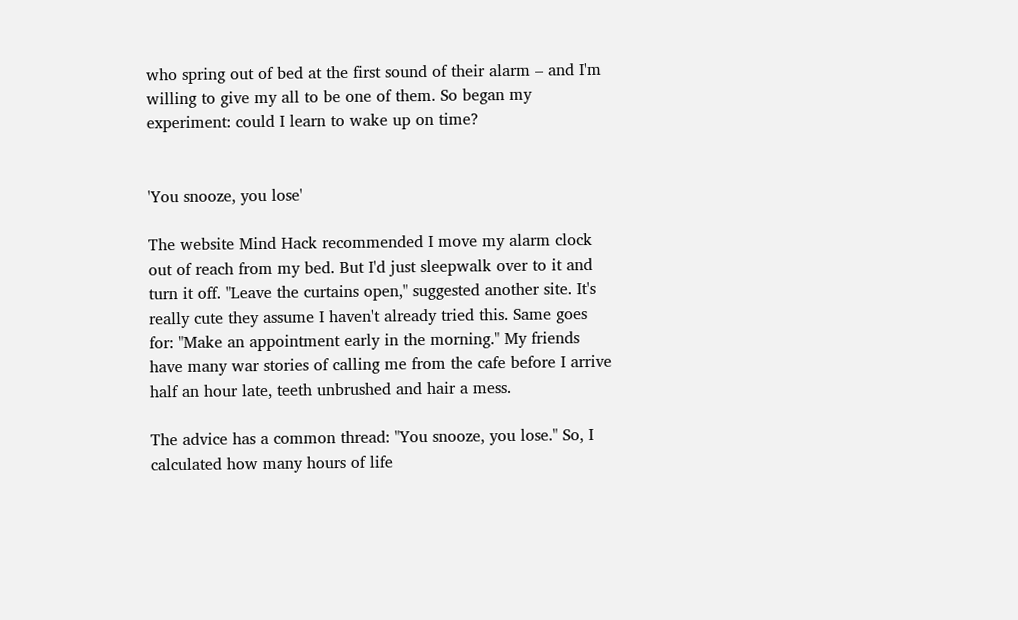who spring out of bed at the first sound of their alarm – and I'm willing to give my all to be one of them. So began my experiment: could I learn to wake up on time?


'You snooze, you lose'

The website Mind Hack recommended I move my alarm clock out of reach from my bed. But I'd just sleepwalk over to it and turn it off. "Leave the curtains open," suggested another site. It's really cute they assume I haven't already tried this. Same goes for: "Make an appointment early in the morning." My friends have many war stories of calling me from the cafe before I arrive half an hour late, teeth unbrushed and hair a mess.

The advice has a common thread: "You snooze, you lose." So, I calculated how many hours of life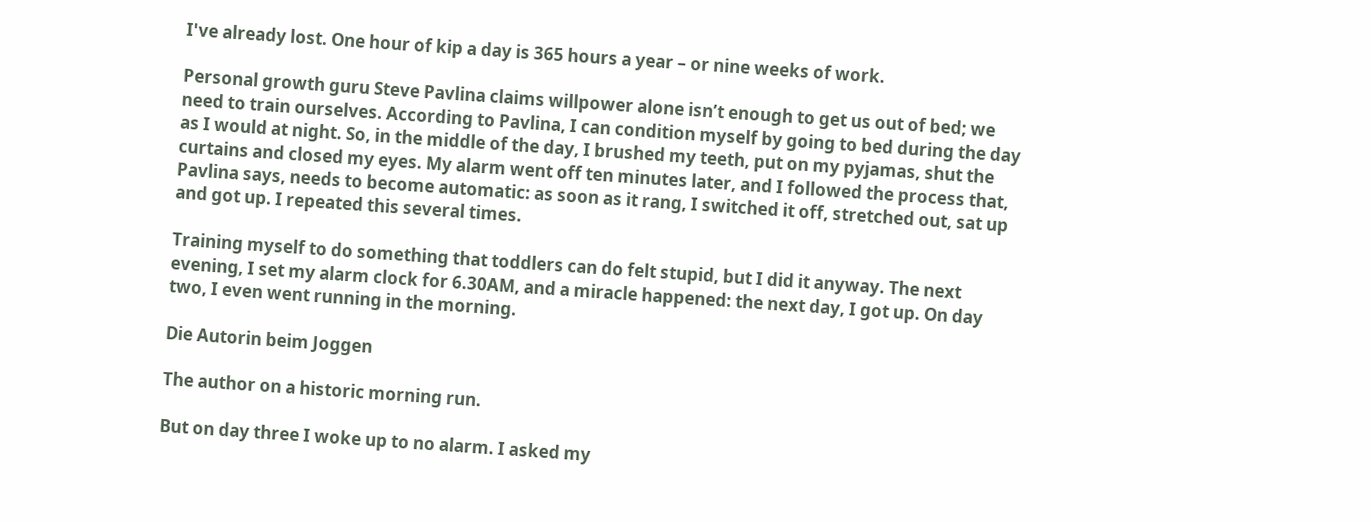I've already lost. One hour of kip a day is 365 hours a year – or nine weeks of work.

Personal growth guru Steve Pavlina claims willpower alone isn’t enough to get us out of bed; we need to train ourselves. According to Pavlina, I can condition myself by going to bed during the day as I would at night. So, in the middle of the day, I brushed my teeth, put on my pyjamas, shut the curtains and closed my eyes. My alarm went off ten minutes later, and I followed the process that, Pavlina says, needs to become automatic: as soon as it rang, I switched it off, stretched out, sat up and got up. I repeated this several times.

Training myself to do something that toddlers can do felt stupid, but I did it anyway. The next evening, I set my alarm clock for 6.30AM, and a miracle happened: the next day, I got up. On day two, I even went running in the morning.

Die Autorin beim Joggen

The author on a historic morning run.

But on day three I woke up to no alarm. I asked my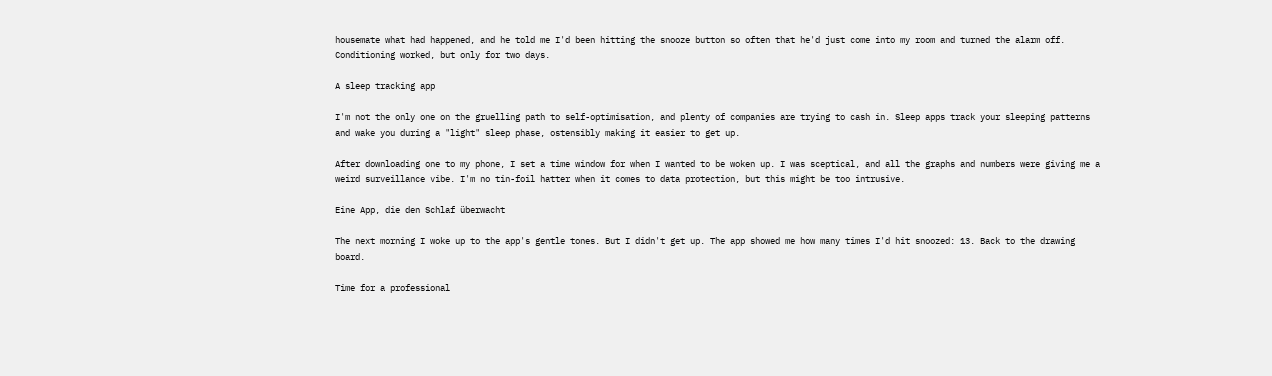housemate what had happened, and he told me I'd been hitting the snooze button so often that he'd just come into my room and turned the alarm off. Conditioning worked, but only for two days.

A sleep tracking app

I'm not the only one on the gruelling path to self-optimisation, and plenty of companies are trying to cash in. Sleep apps track your sleeping patterns and wake you during a "light" sleep phase, ostensibly making it easier to get up.

After downloading one to my phone, I set a time window for when I wanted to be woken up. I was sceptical, and all the graphs and numbers were giving me a weird surveillance vibe. I'm no tin-foil hatter when it comes to data protection, but this might be too intrusive.

Eine App, die den Schlaf überwacht

The next morning I woke up to the app's gentle tones. But I didn't get up. The app showed me how many times I'd hit snoozed: 13. Back to the drawing board.

Time for a professional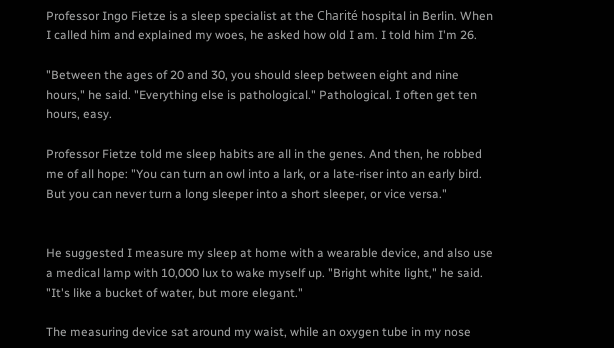Professor Ingo Fietze is a sleep specialist at the Charité hospital in Berlin. When I called him and explained my woes, he asked how old I am. I told him I'm 26.

"Between the ages of 20 and 30, you should sleep between eight and nine hours," he said. "Everything else is pathological." Pathological. I often get ten hours, easy.

Professor Fietze told me sleep habits are all in the genes. And then, he robbed me of all hope: "You can turn an owl into a lark, or a late-riser into an early bird. But you can never turn a long sleeper into a short sleeper, or vice versa."


He suggested I measure my sleep at home with a wearable device, and also use a medical lamp with 10,000 lux to wake myself up. "Bright white light," he said. "It's like a bucket of water, but more elegant."

The measuring device sat around my waist, while an oxygen tube in my nose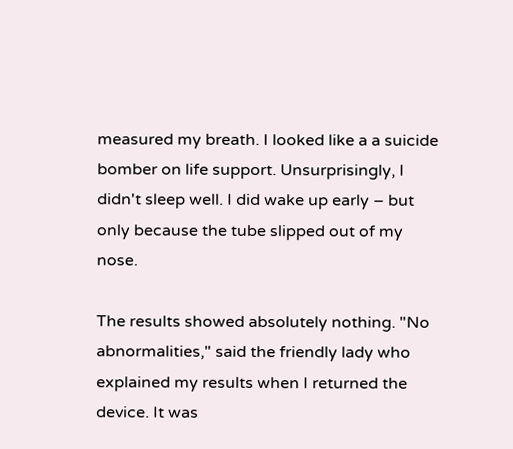measured my breath. I looked like a a suicide bomber on life support. Unsurprisingly, I didn't sleep well. I did wake up early – but only because the tube slipped out of my nose.

The results showed absolutely nothing. "No abnormalities," said the friendly lady who explained my results when I returned the device. It was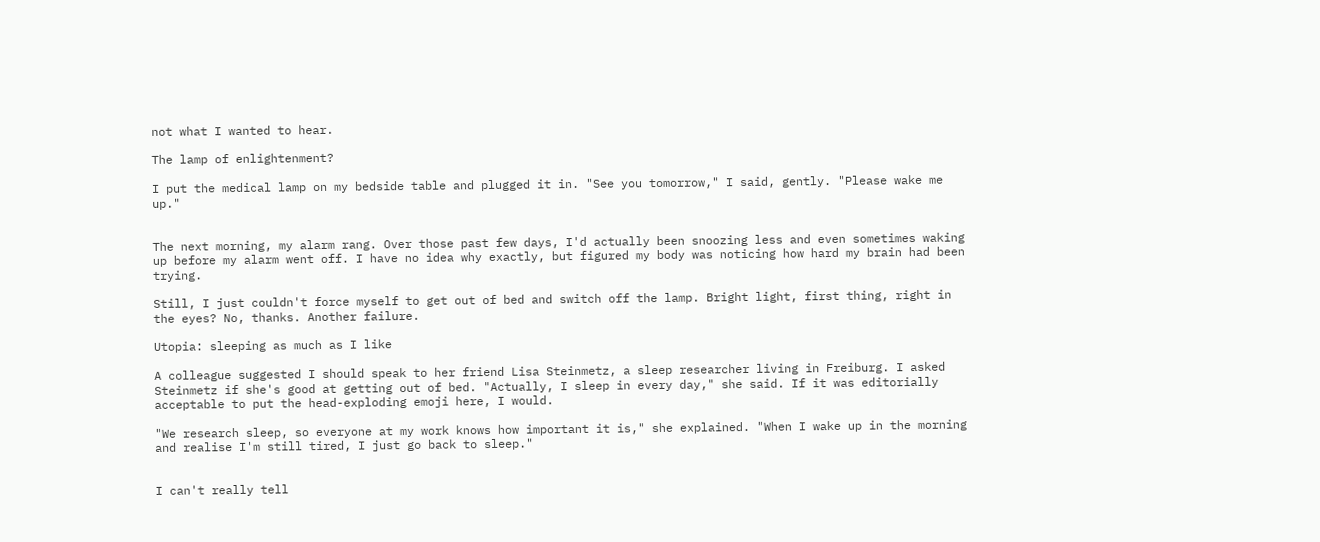not what I wanted to hear.

The lamp of enlightenment?

I put the medical lamp on my bedside table and plugged it in. "See you tomorrow," I said, gently. "Please wake me up."


The next morning, my alarm rang. Over those past few days, I'd actually been snoozing less and even sometimes waking up before my alarm went off. I have no idea why exactly, but figured my body was noticing how hard my brain had been trying.

Still, I just couldn't force myself to get out of bed and switch off the lamp. Bright light, first thing, right in the eyes? No, thanks. Another failure.

Utopia: sleeping as much as I like

A colleague suggested I should speak to her friend Lisa Steinmetz, a sleep researcher living in Freiburg. I asked Steinmetz if she's good at getting out of bed. "Actually, I sleep in every day," she said. If it was editorially acceptable to put the head-exploding emoji here, I would.

"We research sleep, so everyone at my work knows how important it is," she explained. "When I wake up in the morning and realise I'm still tired, I just go back to sleep."


I can't really tell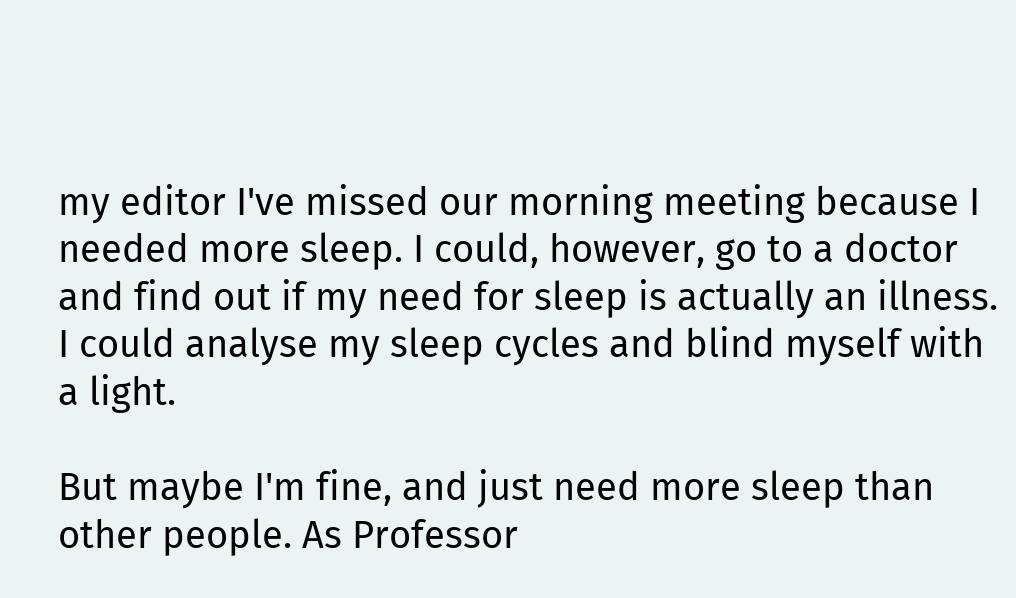my editor I've missed our morning meeting because I needed more sleep. I could, however, go to a doctor and find out if my need for sleep is actually an illness. I could analyse my sleep cycles and blind myself with a light.

But maybe I'm fine, and just need more sleep than other people. As Professor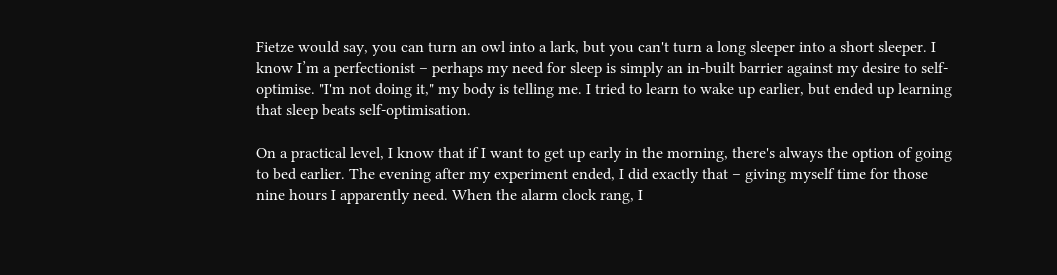Fietze would say, you can turn an owl into a lark, but you can't turn a long sleeper into a short sleeper. I know I’m a perfectionist – perhaps my need for sleep is simply an in-built barrier against my desire to self-optimise. "I'm not doing it," my body is telling me. I tried to learn to wake up earlier, but ended up learning that sleep beats self-optimisation.

On a practical level, I know that if I want to get up early in the morning, there's always the option of going to bed earlier. The evening after my experiment ended, I did exactly that – giving myself time for those nine hours I apparently need. When the alarm clock rang, I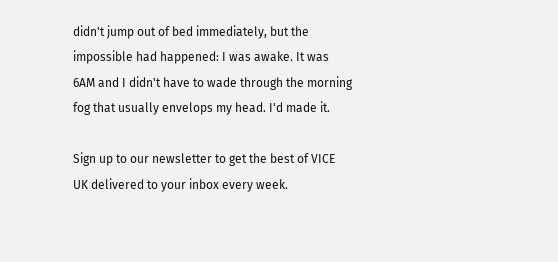didn't jump out of bed immediately, but the impossible had happened: I was awake. It was 6AM and I didn't have to wade through the morning fog that usually envelops my head. I'd made it.

Sign up to our newsletter to get the best of VICE UK delivered to your inbox every week.